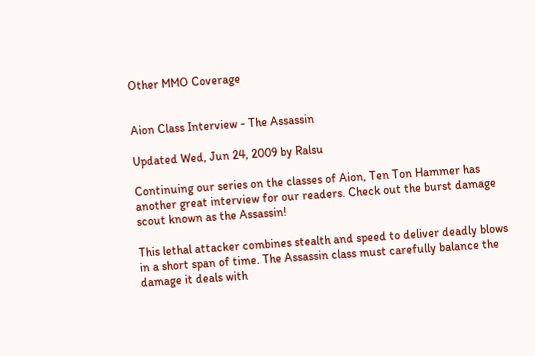Other MMO Coverage


Aion Class Interview - The Assassin

Updated Wed, Jun 24, 2009 by Ralsu

Continuing our series on the classes of Aion, Ten Ton Hammer has another great interview for our readers. Check out the burst damage scout known as the Assassin!

This lethal attacker combines stealth and speed to deliver deadly blows in a short span of time. The Assassin class must carefully balance the damage it deals with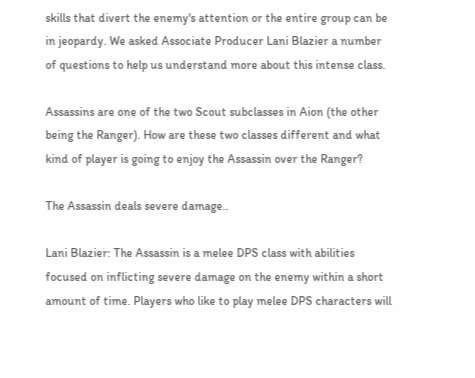skills that divert the enemy's attention or the entire group can be in jeopardy. We asked Associate Producer Lani Blazier a number of questions to help us understand more about this intense class.

Assassins are one of the two Scout subclasses in Aion (the other being the Ranger). How are these two classes different and what kind of player is going to enjoy the Assassin over the Ranger?

The Assassin deals severe damage..

Lani Blazier: The Assassin is a melee DPS class with abilities focused on inflicting severe damage on the enemy within a short amount of time. Players who like to play melee DPS characters will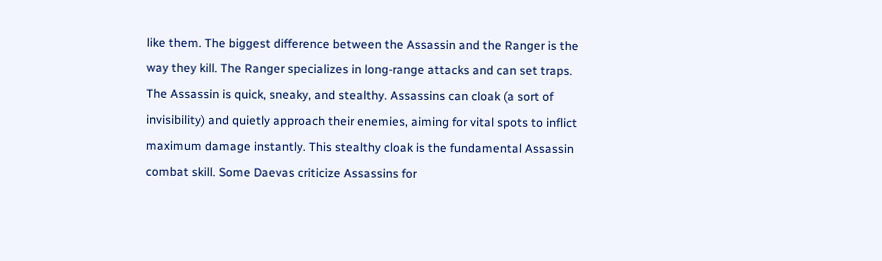like them. The biggest difference between the Assassin and the Ranger is the way they kill. The Ranger specializes in long-range attacks and can set traps. The Assassin is quick, sneaky, and stealthy. Assassins can cloak (a sort of invisibility) and quietly approach their enemies, aiming for vital spots to inflict maximum damage instantly. This stealthy cloak is the fundamental Assassin combat skill. Some Daevas criticize Assassins for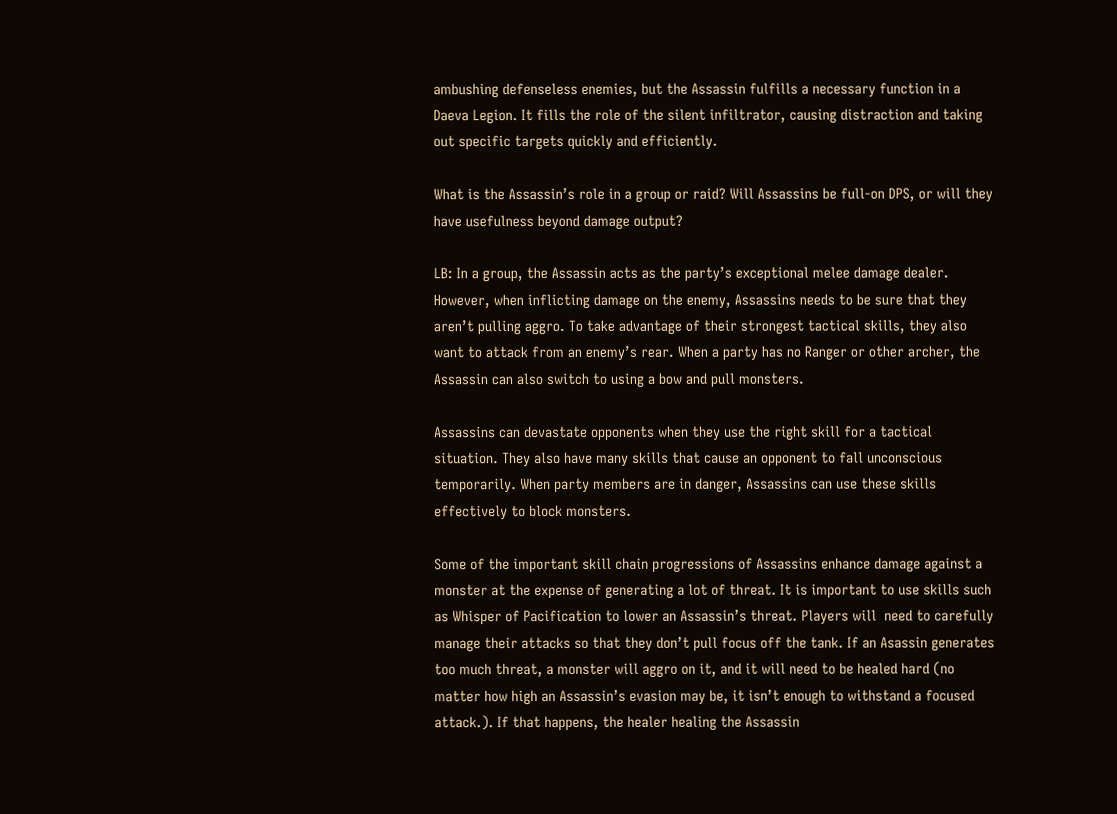ambushing defenseless enemies, but the Assassin fulfills a necessary function in a Daeva Legion. It fills the role of the silent infiltrator, causing distraction and taking out specific targets quickly and efficiently.

What is the Assassin’s role in a group or raid? Will Assassins be full-on DPS, or will they have usefulness beyond damage output?

LB: In a group, the Assassin acts as the party’s exceptional melee damage dealer. However, when inflicting damage on the enemy, Assassins needs to be sure that they aren’t pulling aggro. To take advantage of their strongest tactical skills, they also want to attack from an enemy’s rear. When a party has no Ranger or other archer, the Assassin can also switch to using a bow and pull monsters.

Assassins can devastate opponents when they use the right skill for a tactical situation. They also have many skills that cause an opponent to fall unconscious temporarily. When party members are in danger, Assassins can use these skills effectively to block monsters.

Some of the important skill chain progressions of Assassins enhance damage against a monster at the expense of generating a lot of threat. It is important to use skills such as Whisper of Pacification to lower an Assassin’s threat. Players will  need to carefully manage their attacks so that they don’t pull focus off the tank. If an Asassin generates too much threat, a monster will aggro on it, and it will need to be healed hard (no matter how high an Assassin’s evasion may be, it isn’t enough to withstand a focused attack.). If that happens, the healer healing the Assassin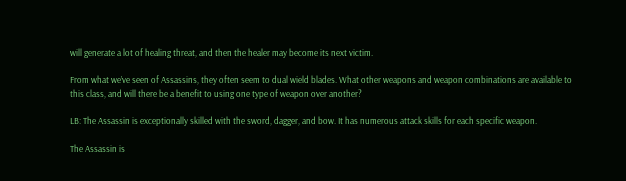will generate a lot of healing threat, and then the healer may become its next victim.

From what we’ve seen of Assassins, they often seem to dual wield blades. What other weapons and weapon combinations are available to this class, and will there be a benefit to using one type of weapon over another?

LB: The Assassin is exceptionally skilled with the sword, dagger, and bow. It has numerous attack skills for each specific weapon.

The Assassin is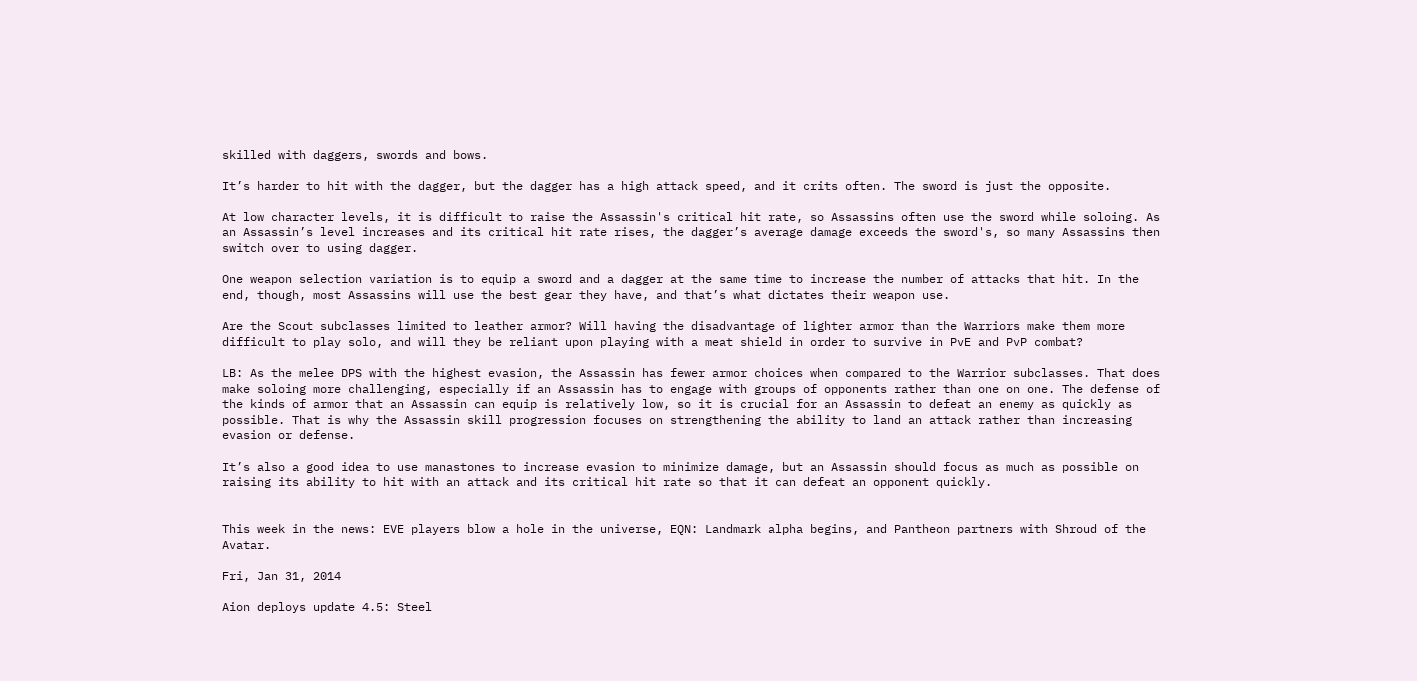skilled with daggers, swords and bows.

It’s harder to hit with the dagger, but the dagger has a high attack speed, and it crits often. The sword is just the opposite.

At low character levels, it is difficult to raise the Assassin's critical hit rate, so Assassins often use the sword while soloing. As an Assassin’s level increases and its critical hit rate rises, the dagger’s average damage exceeds the sword's, so many Assassins then switch over to using dagger.

One weapon selection variation is to equip a sword and a dagger at the same time to increase the number of attacks that hit. In the end, though, most Assassins will use the best gear they have, and that’s what dictates their weapon use.

Are the Scout subclasses limited to leather armor? Will having the disadvantage of lighter armor than the Warriors make them more difficult to play solo, and will they be reliant upon playing with a meat shield in order to survive in PvE and PvP combat?

LB: As the melee DPS with the highest evasion, the Assassin has fewer armor choices when compared to the Warrior subclasses. That does make soloing more challenging, especially if an Assassin has to engage with groups of opponents rather than one on one. The defense of the kinds of armor that an Assassin can equip is relatively low, so it is crucial for an Assassin to defeat an enemy as quickly as possible. That is why the Assassin skill progression focuses on strengthening the ability to land an attack rather than increasing evasion or defense.

It’s also a good idea to use manastones to increase evasion to minimize damage, but an Assassin should focus as much as possible on raising its ability to hit with an attack and its critical hit rate so that it can defeat an opponent quickly.


This week in the news: EVE players blow a hole in the universe, EQN: Landmark alpha begins, and Pantheon partners with Shroud of the Avatar.

Fri, Jan 31, 2014

Aion deploys update 4.5: Steel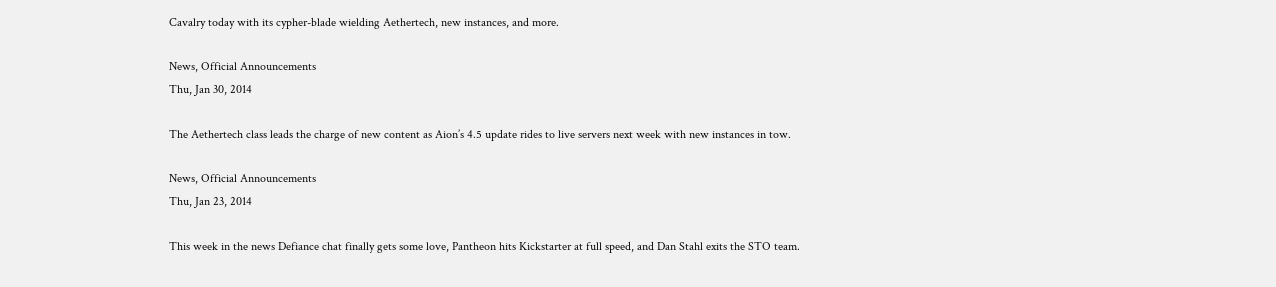Cavalry today with its cypher-blade wielding Aethertech, new instances, and more.

News, Official Announcements
Thu, Jan 30, 2014

The Aethertech class leads the charge of new content as Aion’s 4.5 update rides to live servers next week with new instances in tow.

News, Official Announcements
Thu, Jan 23, 2014

This week in the news Defiance chat finally gets some love, Pantheon hits Kickstarter at full speed, and Dan Stahl exits the STO team.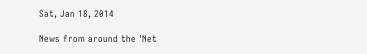Sat, Jan 18, 2014

News from around the 'Net